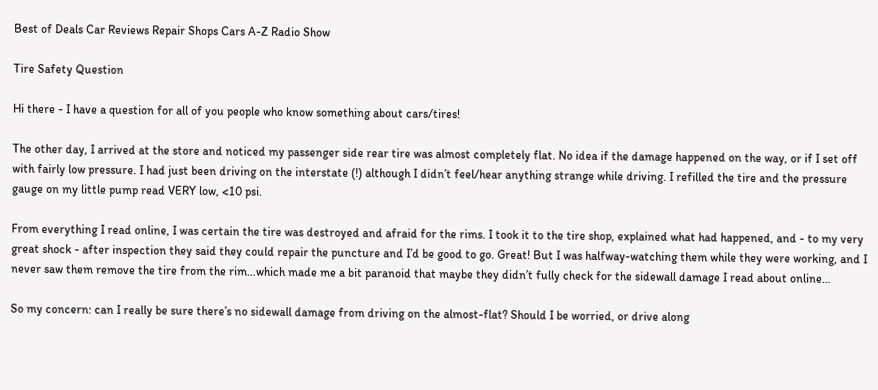Best of Deals Car Reviews Repair Shops Cars A-Z Radio Show

Tire Safety Question

Hi there - I have a question for all of you people who know something about cars/tires!

The other day, I arrived at the store and noticed my passenger side rear tire was almost completely flat. No idea if the damage happened on the way, or if I set off with fairly low pressure. I had just been driving on the interstate (!) although I didn’t feel/hear anything strange while driving. I refilled the tire and the pressure gauge on my little pump read VERY low, <10 psi.

From everything I read online, I was certain the tire was destroyed and afraid for the rims. I took it to the tire shop, explained what had happened, and - to my very great shock - after inspection they said they could repair the puncture and I’d be good to go. Great! But I was halfway-watching them while they were working, and I never saw them remove the tire from the rim…which made me a bit paranoid that maybe they didn’t fully check for the sidewall damage I read about online…

So my concern: can I really be sure there’s no sidewall damage from driving on the almost-flat? Should I be worried, or drive along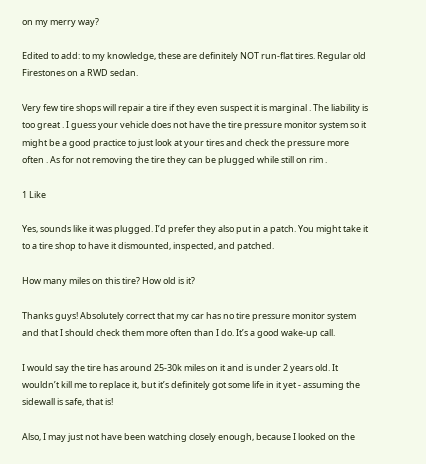on my merry way?

Edited to add: to my knowledge, these are definitely NOT run-flat tires. Regular old Firestones on a RWD sedan.

Very few tire shops will repair a tire if they even suspect it is marginal . The liability is too great . I guess your vehicle does not have the tire pressure monitor system so it might be a good practice to just look at your tires and check the pressure more often . As for not removing the tire they can be plugged while still on rim .

1 Like

Yes, sounds like it was plugged. I’d prefer they also put in a patch. You might take it to a tire shop to have it dismounted, inspected, and patched.

How many miles on this tire? How old is it?

Thanks guys! Absolutely correct that my car has no tire pressure monitor system and that I should check them more often than I do. It’s a good wake-up call.

I would say the tire has around 25-30k miles on it and is under 2 years old. It wouldn’t kill me to replace it, but it’s definitely got some life in it yet - assuming the sidewall is safe, that is!

Also, I may just not have been watching closely enough, because I looked on the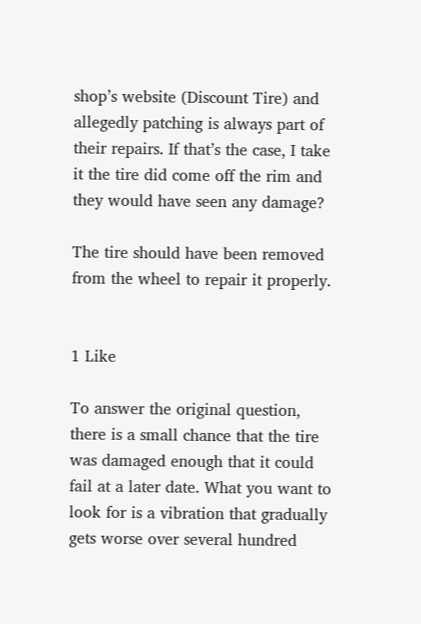shop’s website (Discount Tire) and allegedly patching is always part of their repairs. If that’s the case, I take it the tire did come off the rim and they would have seen any damage?

The tire should have been removed from the wheel to repair it properly.


1 Like

To answer the original question, there is a small chance that the tire was damaged enough that it could fail at a later date. What you want to look for is a vibration that gradually gets worse over several hundred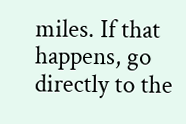miles. If that happens, go directly to the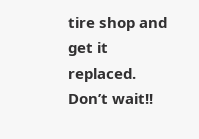tire shop and get it replaced. Don’t wait!!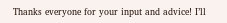Thanks everyone for your input and advice! I’ll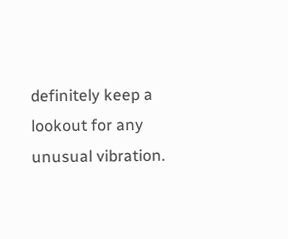definitely keep a lookout for any unusual vibration.